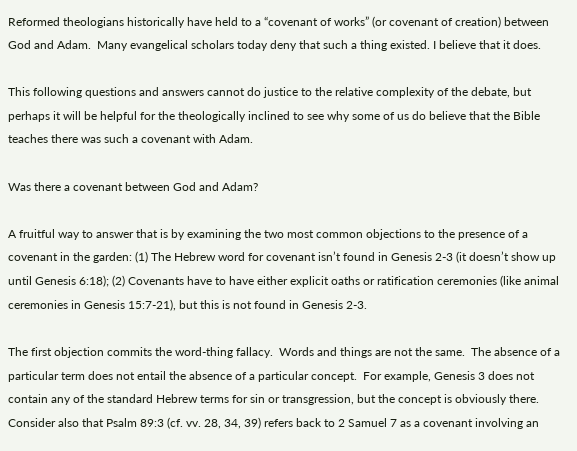Reformed theologians historically have held to a “covenant of works” (or covenant of creation) between God and Adam.  Many evangelical scholars today deny that such a thing existed. I believe that it does.

This following questions and answers cannot do justice to the relative complexity of the debate, but perhaps it will be helpful for the theologically inclined to see why some of us do believe that the Bible teaches there was such a covenant with Adam.

Was there a covenant between God and Adam?

A fruitful way to answer that is by examining the two most common objections to the presence of a covenant in the garden: (1) The Hebrew word for covenant isn’t found in Genesis 2-3 (it doesn’t show up until Genesis 6:18); (2) Covenants have to have either explicit oaths or ratification ceremonies (like animal ceremonies in Genesis 15:7-21), but this is not found in Genesis 2-3.

The first objection commits the word-thing fallacy.  Words and things are not the same.  The absence of a particular term does not entail the absence of a particular concept.  For example, Genesis 3 does not contain any of the standard Hebrew terms for sin or transgression, but the concept is obviously there.  Consider also that Psalm 89:3 (cf. vv. 28, 34, 39) refers back to 2 Samuel 7 as a covenant involving an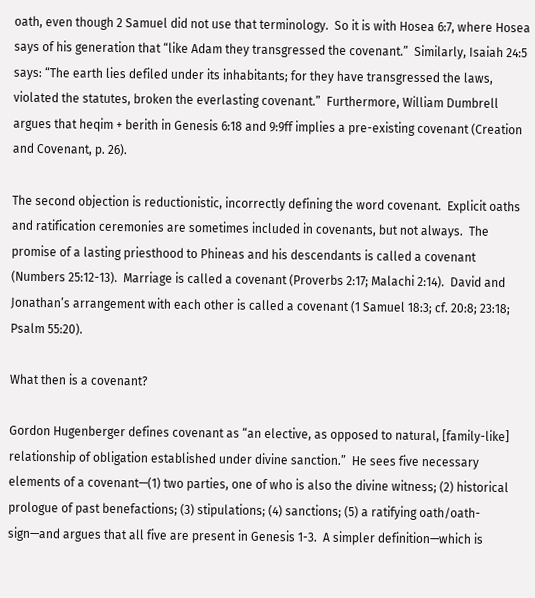oath, even though 2 Samuel did not use that terminology.  So it is with Hosea 6:7, where Hosea says of his generation that “like Adam they transgressed the covenant.”  Similarly, Isaiah 24:5 says: “The earth lies defiled under its inhabitants; for they have transgressed the laws, violated the statutes, broken the everlasting covenant.”  Furthermore, William Dumbrell argues that heqim + berith in Genesis 6:18 and 9:9ff implies a pre-existing covenant (Creation and Covenant, p. 26).

The second objection is reductionistic, incorrectly defining the word covenant.  Explicit oaths and ratification ceremonies are sometimes included in covenants, but not always.  The promise of a lasting priesthood to Phineas and his descendants is called a covenant (Numbers 25:12-13).  Marriage is called a covenant (Proverbs 2:17; Malachi 2:14).  David and Jonathan’s arrangement with each other is called a covenant (1 Samuel 18:3; cf. 20:8; 23:18; Psalm 55:20).

What then is a covenant?

Gordon Hugenberger defines covenant as “an elective, as opposed to natural, [family-like] relationship of obligation established under divine sanction.”  He sees five necessary elements of a covenant—(1) two parties, one of who is also the divine witness; (2) historical prologue of past benefactions; (3) stipulations; (4) sanctions; (5) a ratifying oath/oath-sign—and argues that all five are present in Genesis 1-3.  A simpler definition—which is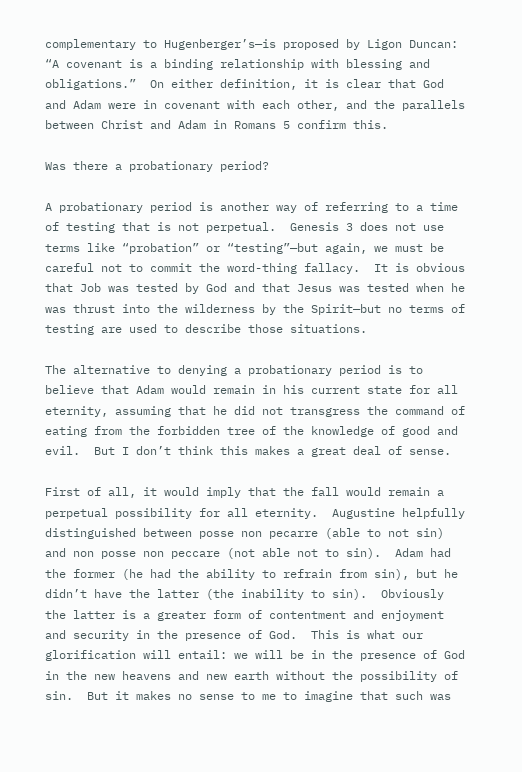complementary to Hugenberger’s—is proposed by Ligon Duncan: “A covenant is a binding relationship with blessing and obligations.”  On either definition, it is clear that God and Adam were in covenant with each other, and the parallels between Christ and Adam in Romans 5 confirm this.

Was there a probationary period?

A probationary period is another way of referring to a time of testing that is not perpetual.  Genesis 3 does not use terms like “probation” or “testing”—but again, we must be careful not to commit the word-thing fallacy.  It is obvious that Job was tested by God and that Jesus was tested when he was thrust into the wilderness by the Spirit—but no terms of testing are used to describe those situations.

The alternative to denying a probationary period is to believe that Adam would remain in his current state for all eternity, assuming that he did not transgress the command of eating from the forbidden tree of the knowledge of good and evil.  But I don’t think this makes a great deal of sense.

First of all, it would imply that the fall would remain a perpetual possibility for all eternity.  Augustine helpfully distinguished between posse non pecarre (able to not sin) and non posse non peccare (not able not to sin).  Adam had the former (he had the ability to refrain from sin), but he didn’t have the latter (the inability to sin).  Obviously the latter is a greater form of contentment and enjoyment and security in the presence of God.  This is what our glorification will entail: we will be in the presence of God in the new heavens and new earth without the possibility of sin.  But it makes no sense to me to imagine that such was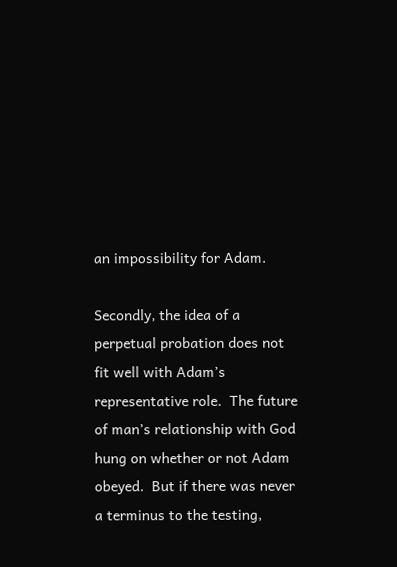an impossibility for Adam.

Secondly, the idea of a perpetual probation does not fit well with Adam’s representative role.  The future of man’s relationship with God hung on whether or not Adam obeyed.  But if there was never a terminus to the testing,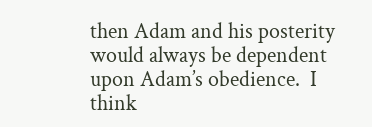then Adam and his posterity would always be dependent upon Adam’s obedience.  I think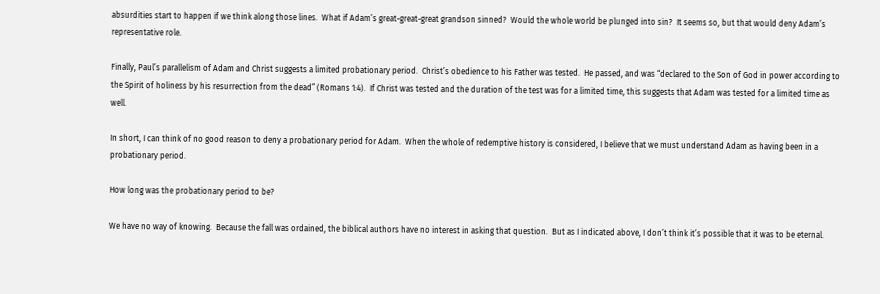absurdities start to happen if we think along those lines.  What if Adam’s great-great-great grandson sinned?  Would the whole world be plunged into sin?  It seems so, but that would deny Adam’s representative role.

Finally, Paul’s parallelism of Adam and Christ suggests a limited probationary period.  Christ’s obedience to his Father was tested.  He passed, and was “declared to the Son of God in power according to the Spirit of holiness by his resurrection from the dead” (Romans 1:4).  If Christ was tested and the duration of the test was for a limited time, this suggests that Adam was tested for a limited time as well.

In short, I can think of no good reason to deny a probationary period for Adam.  When the whole of redemptive history is considered, I believe that we must understand Adam as having been in a probationary period.

How long was the probationary period to be?

We have no way of knowing.  Because the fall was ordained, the biblical authors have no interest in asking that question.  But as I indicated above, I don’t think it’s possible that it was to be eternal.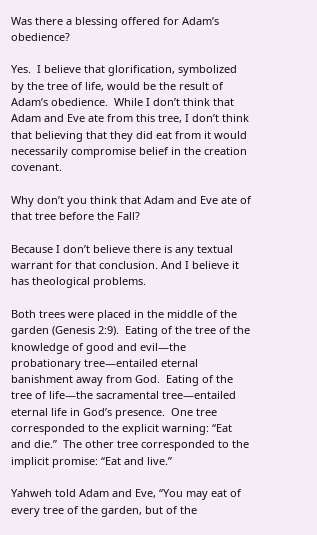Was there a blessing offered for Adam’s obedience?

Yes.  I believe that glorification, symbolized by the tree of life, would be the result of Adam’s obedience.  While I don’t think that Adam and Eve ate from this tree, I don’t think that believing that they did eat from it would necessarily compromise belief in the creation covenant.

Why don’t you think that Adam and Eve ate of that tree before the Fall?

Because I don’t believe there is any textual warrant for that conclusion. And I believe it has theological problems.

Both trees were placed in the middle of the garden (Genesis 2:9).  Eating of the tree of the knowledge of good and evil—the probationary tree—entailed eternal banishment away from God.  Eating of the tree of life—the sacramental tree—entailed eternal life in God’s presence.  One tree corresponded to the explicit warning: “Eat and die.”  The other tree corresponded to the implicit promise: “Eat and live.”

Yahweh told Adam and Eve, “You may eat of every tree of the garden, but of the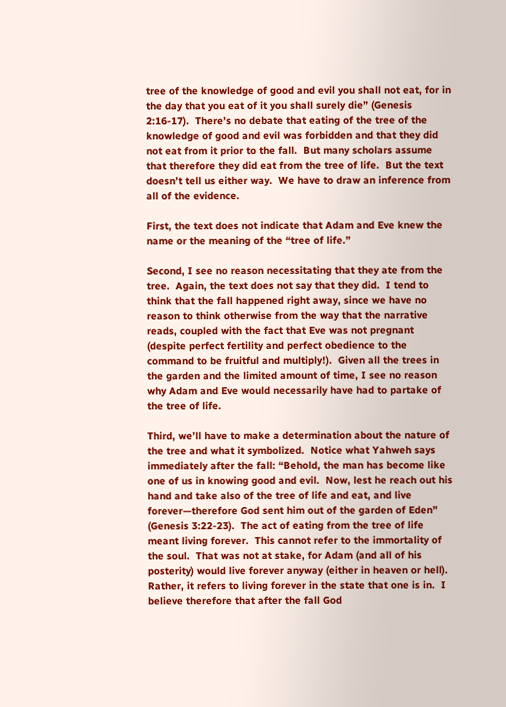tree of the knowledge of good and evil you shall not eat, for in the day that you eat of it you shall surely die” (Genesis 2:16-17).  There’s no debate that eating of the tree of the knowledge of good and evil was forbidden and that they did not eat from it prior to the fall.  But many scholars assume that therefore they did eat from the tree of life.  But the text doesn’t tell us either way.  We have to draw an inference from all of the evidence.

First, the text does not indicate that Adam and Eve knew the name or the meaning of the “tree of life.”

Second, I see no reason necessitating that they ate from the tree.  Again, the text does not say that they did.  I tend to think that the fall happened right away, since we have no reason to think otherwise from the way that the narrative reads, coupled with the fact that Eve was not pregnant (despite perfect fertility and perfect obedience to the command to be fruitful and multiply!).  Given all the trees in the garden and the limited amount of time, I see no reason why Adam and Eve would necessarily have had to partake of the tree of life.

Third, we’ll have to make a determination about the nature of the tree and what it symbolized.  Notice what Yahweh says immediately after the fall: “Behold, the man has become like one of us in knowing good and evil.  Now, lest he reach out his hand and take also of the tree of life and eat, and live forever—therefore God sent him out of the garden of Eden” (Genesis 3:22-23).  The act of eating from the tree of life meant living forever.  This cannot refer to the immortality of the soul.  That was not at stake, for Adam (and all of his posterity) would live forever anyway (either in heaven or hell).  Rather, it refers to living forever in the state that one is in.  I believe therefore that after the fall God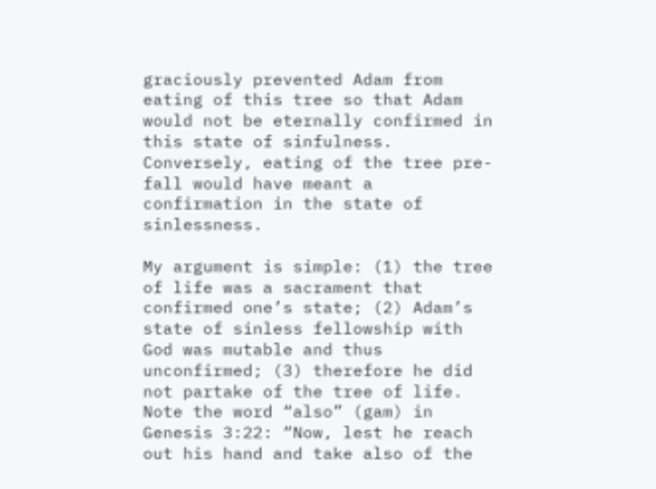graciously prevented Adam from eating of this tree so that Adam would not be eternally confirmed in this state of sinfulness.  Conversely, eating of the tree pre-fall would have meant a confirmation in the state of sinlessness.

My argument is simple: (1) the tree of life was a sacrament that confirmed one’s state; (2) Adam’s state of sinless fellowship with God was mutable and thus unconfirmed; (3) therefore he did not partake of the tree of life.  Note the word “also” (gam) in Genesis 3:22: “Now, lest he reach out his hand and take also of the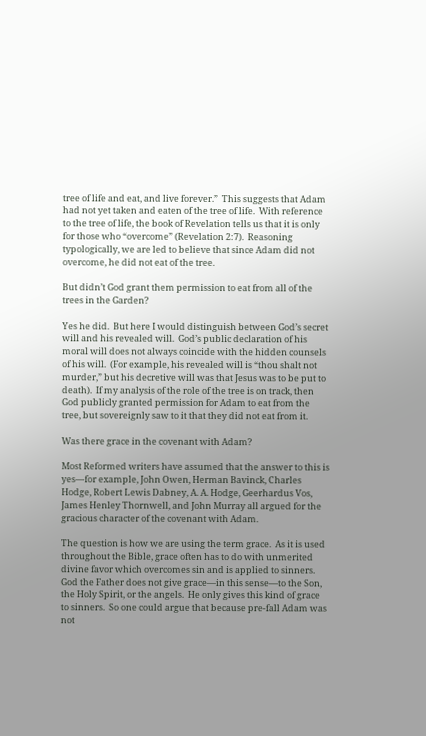tree of life and eat, and live forever.”  This suggests that Adam had not yet taken and eaten of the tree of life.  With reference to the tree of life, the book of Revelation tells us that it is only for those who “overcome” (Revelation 2:7).  Reasoning typologically, we are led to believe that since Adam did not overcome, he did not eat of the tree.

But didn’t God grant them permission to eat from all of the trees in the Garden?

Yes he did.  But here I would distinguish between God’s secret will and his revealed will.  God’s public declaration of his moral will does not always coincide with the hidden counsels of his will.  (For example, his revealed will is “thou shalt not murder,” but his decretive will was that Jesus was to be put to death).  If my analysis of the role of the tree is on track, then God publicly granted permission for Adam to eat from the tree, but sovereignly saw to it that they did not eat from it.

Was there grace in the covenant with Adam?

Most Reformed writers have assumed that the answer to this is yes—for example, John Owen, Herman Bavinck, Charles Hodge, Robert Lewis Dabney, A. A. Hodge, Geerhardus Vos, James Henley Thornwell, and John Murray all argued for the gracious character of the covenant with Adam.

The question is how we are using the term grace.  As it is used throughout the Bible, grace often has to do with unmerited divine favor which overcomes sin and is applied to sinners.  God the Father does not give grace—in this sense—to the Son, the Holy Spirit, or the angels.  He only gives this kind of grace to sinners.  So one could argue that because pre-fall Adam was not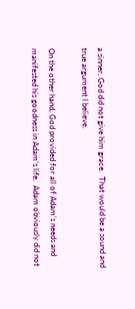a sinner, God did not give him grace.  That would be a sound and true argument I believe.

On the other hand, God provided for all of Adam’s needs and manifested his goodness in Adam’s life.  Adam obviously did not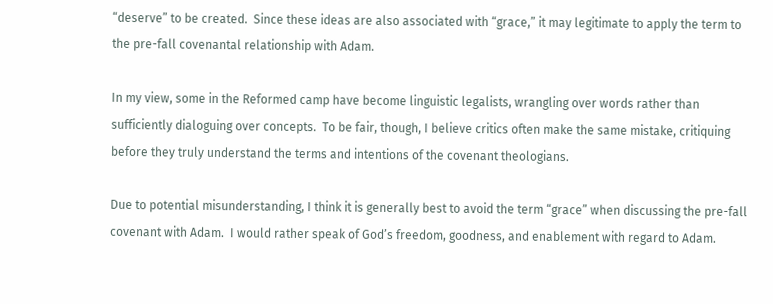“deserve” to be created.  Since these ideas are also associated with “grace,” it may legitimate to apply the term to the pre-fall covenantal relationship with Adam.

In my view, some in the Reformed camp have become linguistic legalists, wrangling over words rather than sufficiently dialoguing over concepts.  To be fair, though, I believe critics often make the same mistake, critiquing before they truly understand the terms and intentions of the covenant theologians.

Due to potential misunderstanding, I think it is generally best to avoid the term “grace” when discussing the pre-fall covenant with Adam.  I would rather speak of God’s freedom, goodness, and enablement with regard to Adam.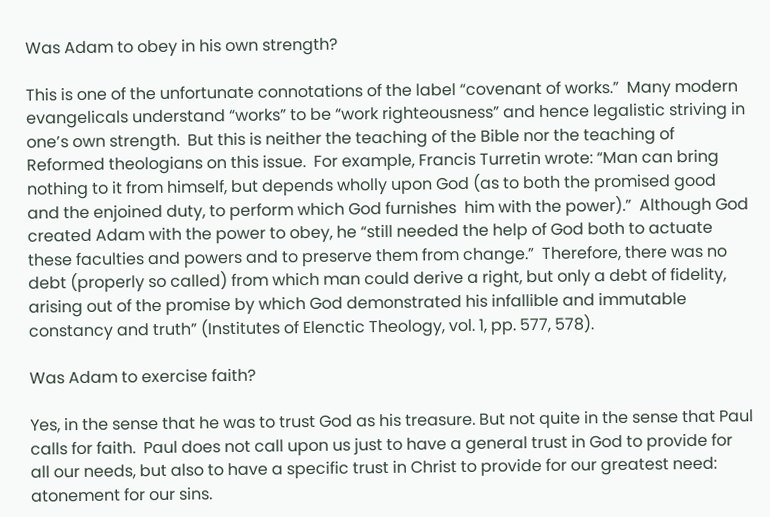Was Adam to obey in his own strength?

This is one of the unfortunate connotations of the label “covenant of works.”  Many modern evangelicals understand “works” to be “work righteousness” and hence legalistic striving in one’s own strength.  But this is neither the teaching of the Bible nor the teaching of Reformed theologians on this issue.  For example, Francis Turretin wrote: “Man can bring nothing to it from himself, but depends wholly upon God (as to both the promised good and the enjoined duty, to perform which God furnishes  him with the power).”  Although God created Adam with the power to obey, he “still needed the help of God both to actuate these faculties and powers and to preserve them from change.”  Therefore, there was no debt (properly so called) from which man could derive a right, but only a debt of fidelity, arising out of the promise by which God demonstrated his infallible and immutable constancy and truth” (Institutes of Elenctic Theology, vol. 1, pp. 577, 578).

Was Adam to exercise faith?

Yes, in the sense that he was to trust God as his treasure. But not quite in the sense that Paul calls for faith.  Paul does not call upon us just to have a general trust in God to provide for all our needs, but also to have a specific trust in Christ to provide for our greatest need: atonement for our sins.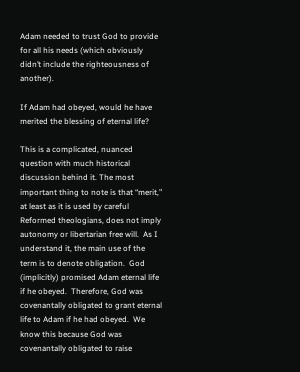Adam needed to trust God to provide for all his needs (which obviously didn’t include the righteousness of another).

If Adam had obeyed, would he have merited the blessing of eternal life?

This is a complicated, nuanced question with much historical discussion behind it. The most important thing to note is that “merit,” at least as it is used by careful Reformed theologians, does not imply autonomy or libertarian free will.  As I understand it, the main use of the term is to denote obligation.  God (implicitly) promised Adam eternal life if he obeyed.  Therefore, God was covenantally obligated to grant eternal life to Adam if he had obeyed.  We know this because God was covenantally obligated to raise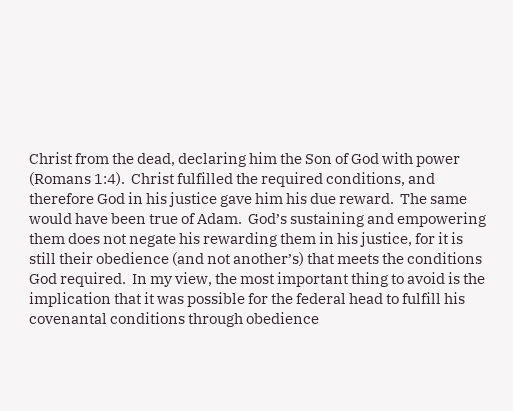Christ from the dead, declaring him the Son of God with power (Romans 1:4).  Christ fulfilled the required conditions, and therefore God in his justice gave him his due reward.  The same would have been true of Adam.  God’s sustaining and empowering them does not negate his rewarding them in his justice, for it is still their obedience (and not another’s) that meets the conditions God required.  In my view, the most important thing to avoid is the implication that it was possible for the federal head to fulfill his covenantal conditions through obedience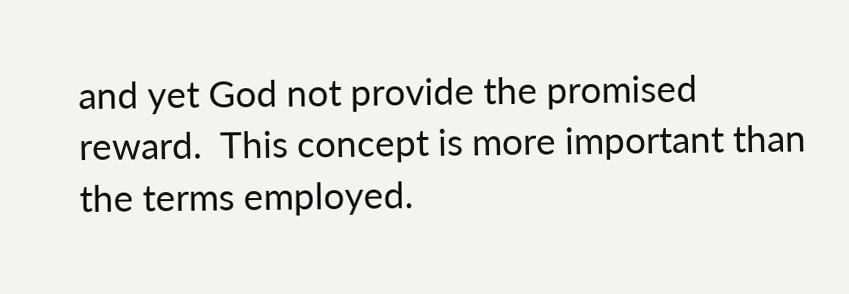and yet God not provide the promised reward.  This concept is more important than the terms employed.